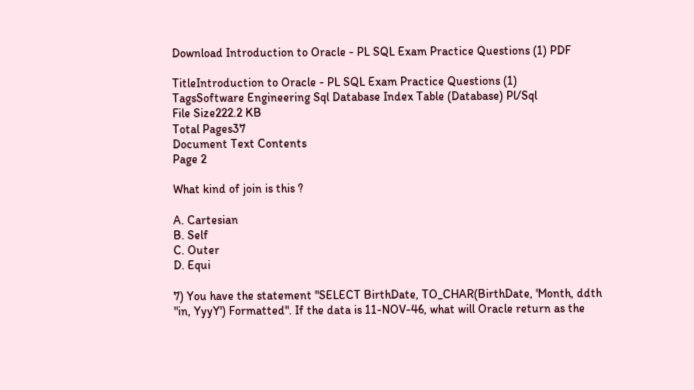Download Introduction to Oracle - PL SQL Exam Practice Questions (1) PDF

TitleIntroduction to Oracle - PL SQL Exam Practice Questions (1)
TagsSoftware Engineering Sql Database Index Table (Database) Pl/Sql
File Size222.2 KB
Total Pages37
Document Text Contents
Page 2

What kind of join is this ?

A. Cartesian
B. Self
C. Outer
D. Equi

7) You have the statement "SELECT BirthDate, TO_CHAR(BirthDate, 'Month, ddth
"in, YyyY') Formatted". If the data is 11-NOV-46, what will Oracle return as the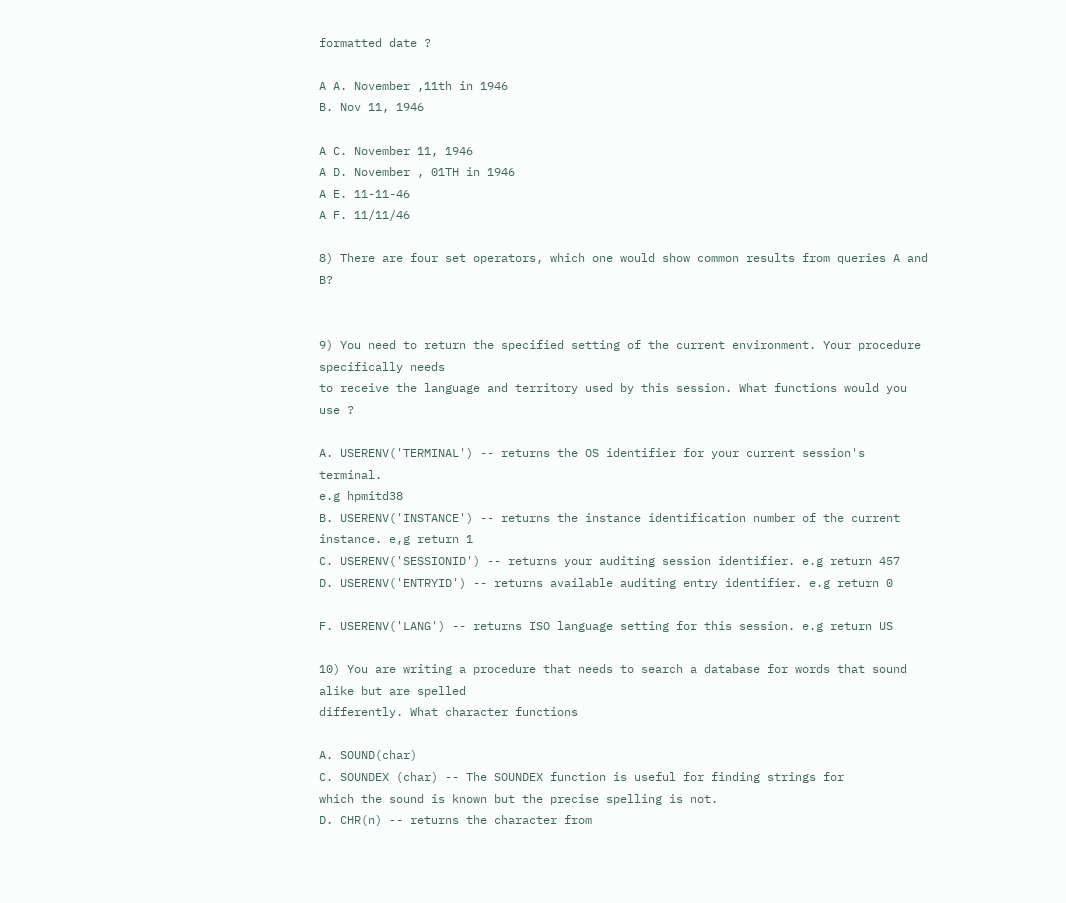formatted date ?

A A. November ,11th in 1946
B. Nov 11, 1946

A C. November 11, 1946
A D. November , 01TH in 1946
A E. 11-11-46
A F. 11/11/46

8) There are four set operators, which one would show common results from queries A and B?


9) You need to return the specified setting of the current environment. Your procedure specifically needs
to receive the language and territory used by this session. What functions would you use ?

A. USERENV('TERMINAL') -- returns the OS identifier for your current session's terminal.
e.g hpmitd38
B. USERENV('INSTANCE') -- returns the instance identification number of the current
instance. e,g return 1
C. USERENV('SESSIONID') -- returns your auditing session identifier. e.g return 457
D. USERENV('ENTRYID') -- returns available auditing entry identifier. e.g return 0

F. USERENV('LANG') -- returns ISO language setting for this session. e.g return US

10) You are writing a procedure that needs to search a database for words that sound alike but are spelled
differently. What character functions

A. SOUND(char)
C. SOUNDEX (char) -- The SOUNDEX function is useful for finding strings for
which the sound is known but the precise spelling is not.
D. CHR(n) -- returns the character from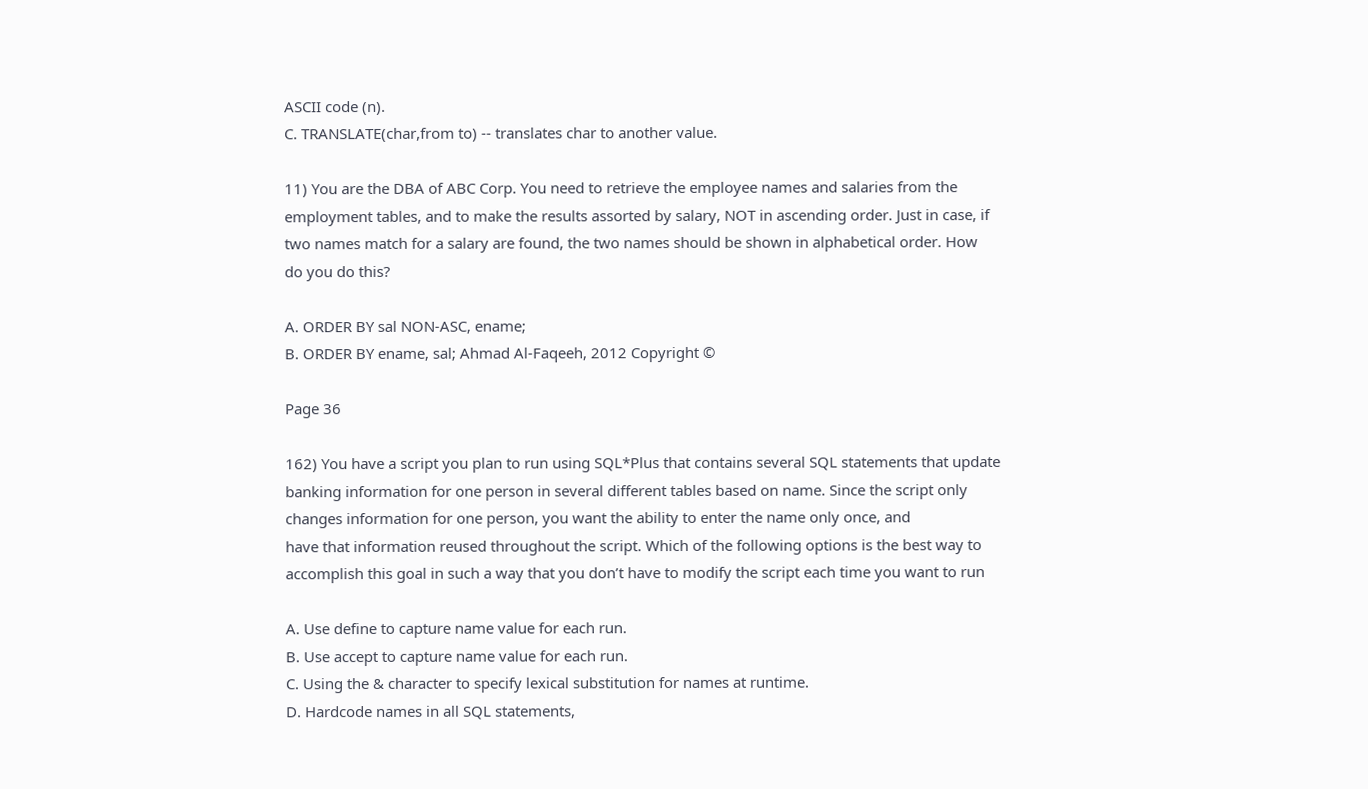ASCII code (n).
C. TRANSLATE(char,from to) -- translates char to another value.

11) You are the DBA of ABC Corp. You need to retrieve the employee names and salaries from the
employment tables, and to make the results assorted by salary, NOT in ascending order. Just in case, if
two names match for a salary are found, the two names should be shown in alphabetical order. How
do you do this?

A. ORDER BY sal NON-ASC, ename;
B. ORDER BY ename, sal; Ahmad Al-Faqeeh, 2012 Copyright ©

Page 36

162) You have a script you plan to run using SQL*Plus that contains several SQL statements that update
banking information for one person in several different tables based on name. Since the script only
changes information for one person, you want the ability to enter the name only once, and
have that information reused throughout the script. Which of the following options is the best way to
accomplish this goal in such a way that you don’t have to modify the script each time you want to run

A. Use define to capture name value for each run.
B. Use accept to capture name value for each run.
C. Using the & character to specify lexical substitution for names at runtime.
D. Hardcode names in all SQL statements,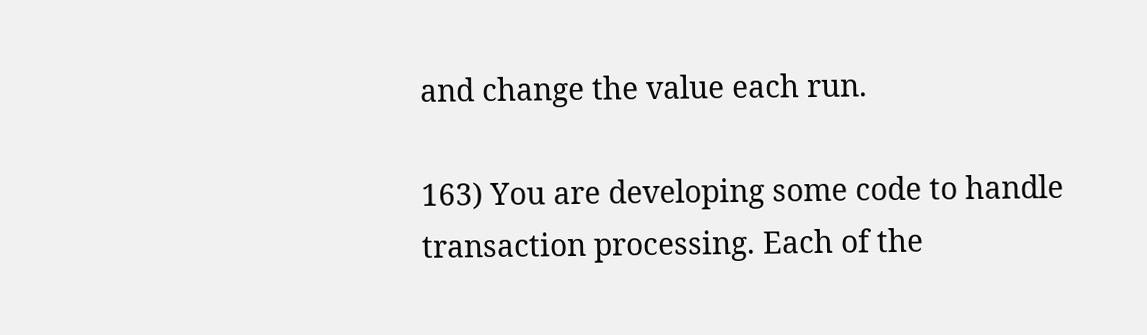and change the value each run.

163) You are developing some code to handle transaction processing. Each of the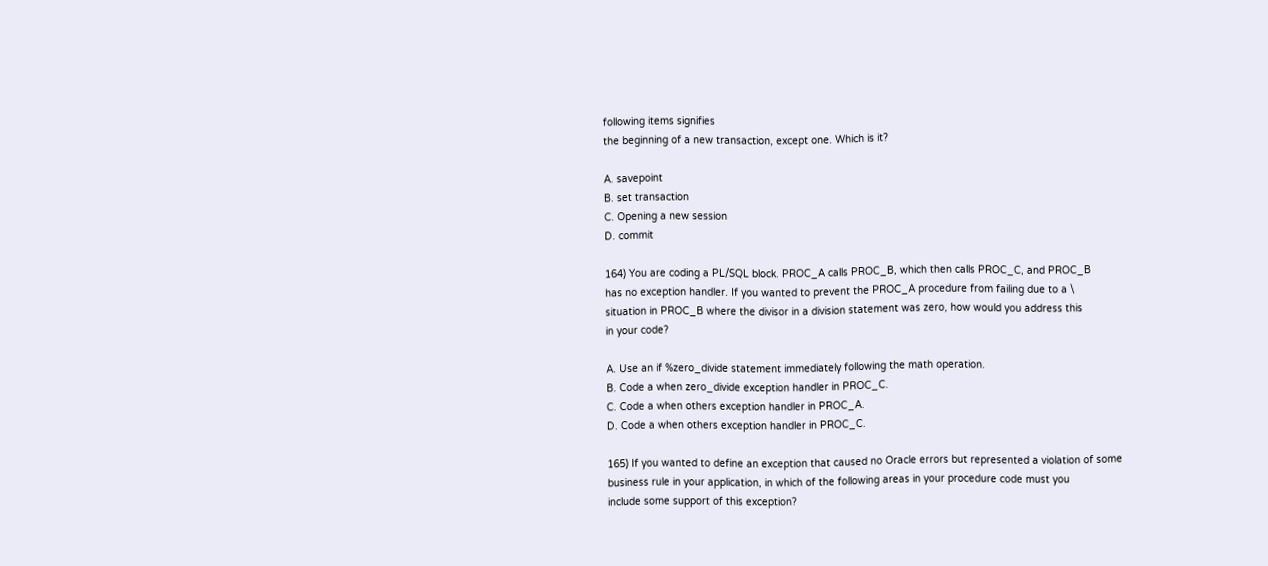following items signifies
the beginning of a new transaction, except one. Which is it?

A. savepoint
B. set transaction
C. Opening a new session
D. commit

164) You are coding a PL/SQL block. PROC_A calls PROC_B, which then calls PROC_C, and PROC_B
has no exception handler. If you wanted to prevent the PROC_A procedure from failing due to a \
situation in PROC_B where the divisor in a division statement was zero, how would you address this
in your code?

A. Use an if %zero_divide statement immediately following the math operation.
B. Code a when zero_divide exception handler in PROC_C.
C. Code a when others exception handler in PROC_A.
D. Code a when others exception handler in PROC_C.

165) If you wanted to define an exception that caused no Oracle errors but represented a violation of some
business rule in your application, in which of the following areas in your procedure code must you
include some support of this exception?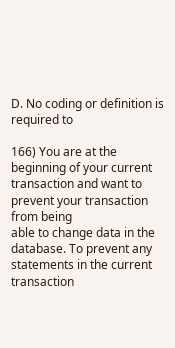D. No coding or definition is required to

166) You are at the beginning of your current transaction and want to prevent your transaction from being
able to change data in the database. To prevent any statements in the current transaction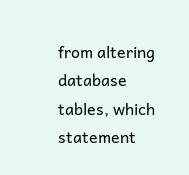from altering
database tables, which statement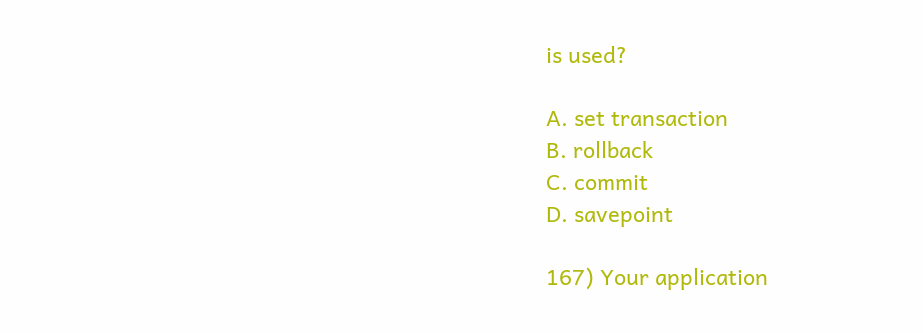is used?

A. set transaction
B. rollback
C. commit
D. savepoint

167) Your application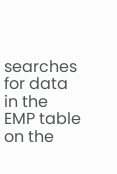searches for data in the EMP table on the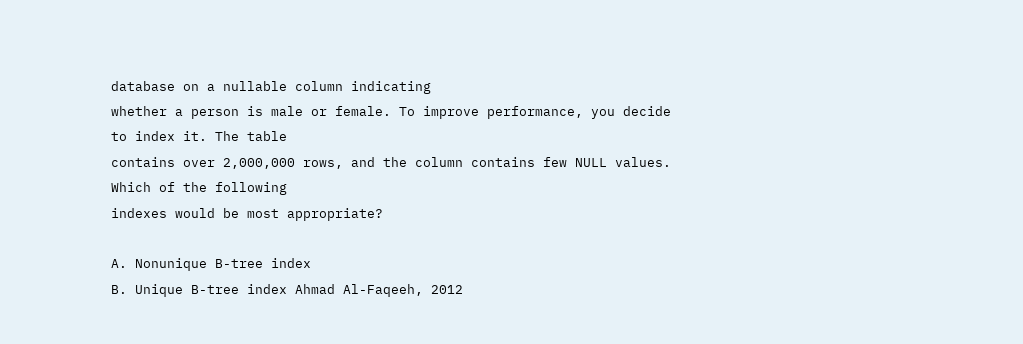database on a nullable column indicating
whether a person is male or female. To improve performance, you decide to index it. The table
contains over 2,000,000 rows, and the column contains few NULL values. Which of the following
indexes would be most appropriate?

A. Nonunique B-tree index
B. Unique B-tree index Ahmad Al-Faqeeh, 2012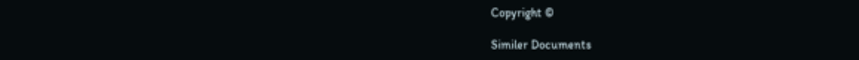Copyright ©

Similer Documents